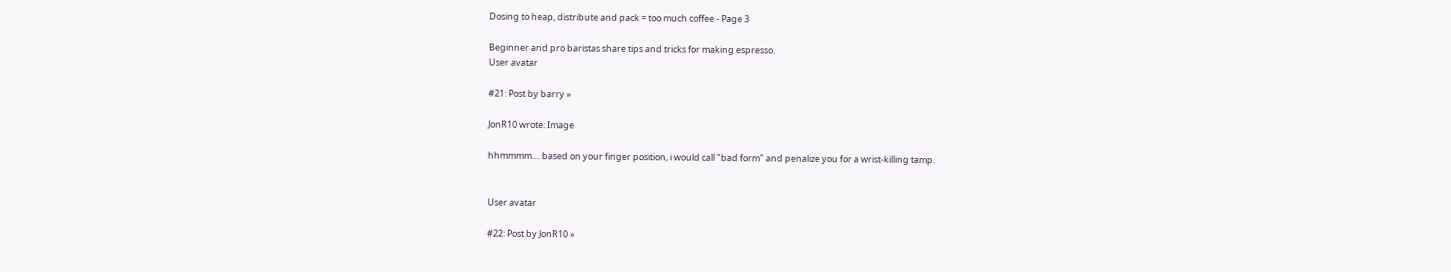Dosing to heap, distribute and pack = too much coffee - Page 3

Beginner and pro baristas share tips and tricks for making espresso.
User avatar

#21: Post by barry »

JonR10 wrote: Image

hhmmmm.... based on your finger position, i would call "bad form" and penalize you for a wrist-killing tamp.


User avatar

#22: Post by JonR10 »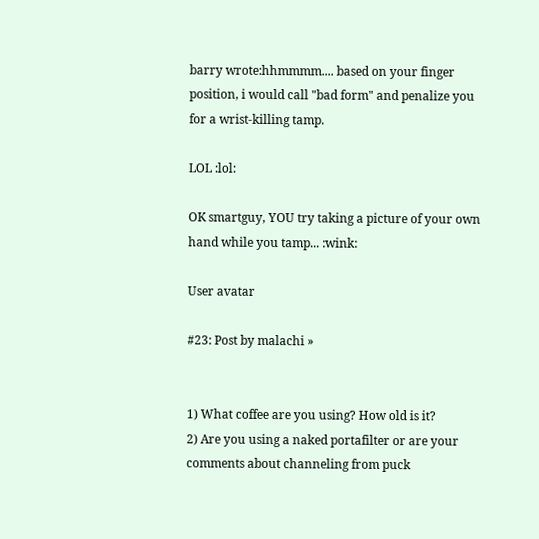barry wrote:hhmmmm.... based on your finger position, i would call "bad form" and penalize you for a wrist-killing tamp.

LOL :lol:

OK smartguy, YOU try taking a picture of your own hand while you tamp... :wink:

User avatar

#23: Post by malachi »


1) What coffee are you using? How old is it?
2) Are you using a naked portafilter or are your comments about channeling from puck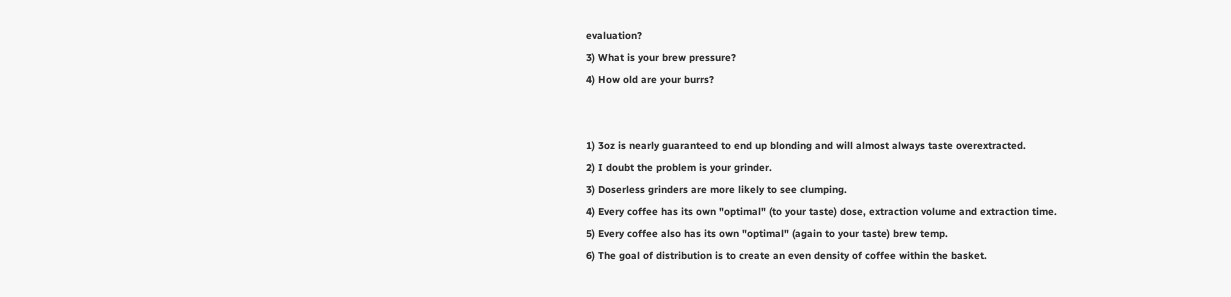evaluation?
3) What is your brew pressure?
4) How old are your burrs?


1) 3oz is nearly guaranteed to end up blonding and will almost always taste overextracted.
2) I doubt the problem is your grinder.
3) Doserless grinders are more likely to see clumping.
4) Every coffee has its own "optimal" (to your taste) dose, extraction volume and extraction time.
5) Every coffee also has its own "optimal" (again to your taste) brew temp.
6) The goal of distribution is to create an even density of coffee within the basket.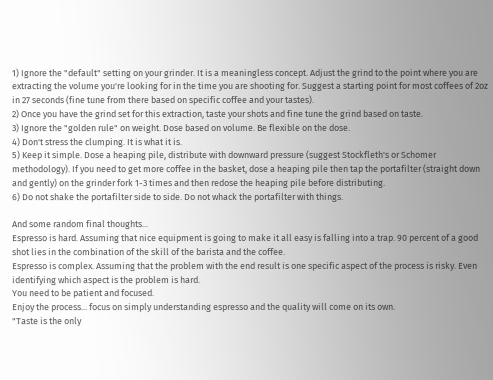1) Ignore the "default" setting on your grinder. It is a meaningless concept. Adjust the grind to the point where you are extracting the volume you're looking for in the time you are shooting for. Suggest a starting point for most coffees of 2oz in 27 seconds (fine tune from there based on specific coffee and your tastes).
2) Once you have the grind set for this extraction, taste your shots and fine tune the grind based on taste.
3) Ignore the "golden rule" on weight. Dose based on volume. Be flexible on the dose.
4) Don't stress the clumping. It is what it is.
5) Keep it simple. Dose a heaping pile, distribute with downward pressure (suggest Stockfleth's or Schomer methodology). If you need to get more coffee in the basket, dose a heaping pile then tap the portafilter (straight down and gently) on the grinder fork 1-3 times and then redose the heaping pile before distributing.
6) Do not shake the portafilter side to side. Do not whack the portafilter with things.

And some random final thoughts...
Espresso is hard. Assuming that nice equipment is going to make it all easy is falling into a trap. 90 percent of a good shot lies in the combination of the skill of the barista and the coffee.
Espresso is complex. Assuming that the problem with the end result is one specific aspect of the process is risky. Even identifying which aspect is the problem is hard.
You need to be patient and focused.
Enjoy the process... focus on simply understanding espresso and the quality will come on its own.
"Taste is the only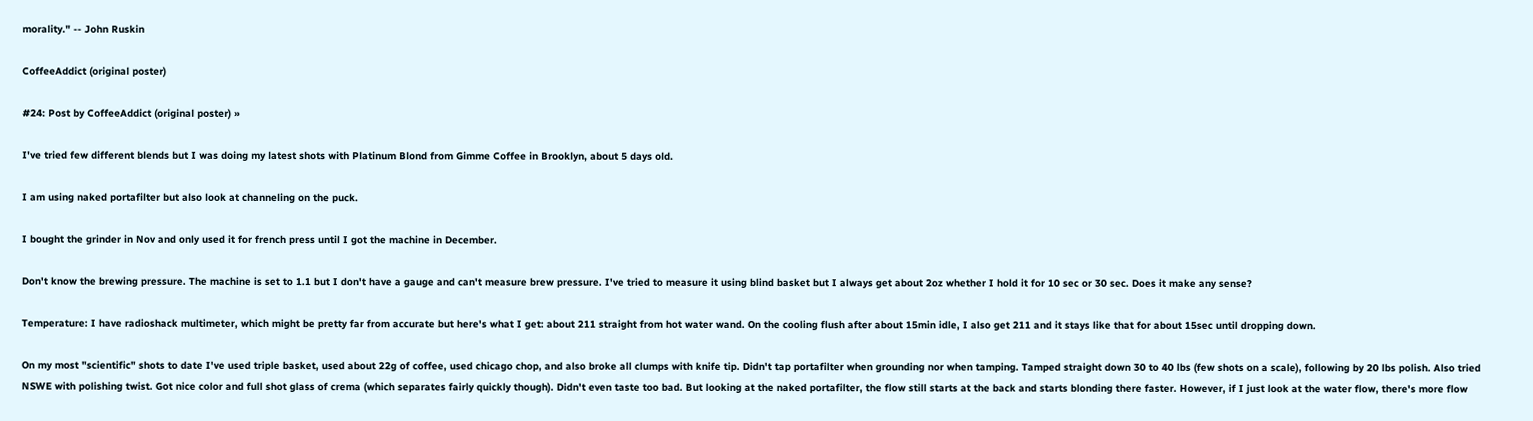morality." -- John Ruskin

CoffeeAddict (original poster)

#24: Post by CoffeeAddict (original poster) »

I've tried few different blends but I was doing my latest shots with Platinum Blond from Gimme Coffee in Brooklyn, about 5 days old.

I am using naked portafilter but also look at channeling on the puck.

I bought the grinder in Nov and only used it for french press until I got the machine in December.

Don't know the brewing pressure. The machine is set to 1.1 but I don't have a gauge and can't measure brew pressure. I've tried to measure it using blind basket but I always get about 2oz whether I hold it for 10 sec or 30 sec. Does it make any sense?

Temperature: I have radioshack multimeter, which might be pretty far from accurate but here's what I get: about 211 straight from hot water wand. On the cooling flush after about 15min idle, I also get 211 and it stays like that for about 15sec until dropping down.

On my most "scientific" shots to date I've used triple basket, used about 22g of coffee, used chicago chop, and also broke all clumps with knife tip. Didn't tap portafilter when grounding nor when tamping. Tamped straight down 30 to 40 lbs (few shots on a scale), following by 20 lbs polish. Also tried NSWE with polishing twist. Got nice color and full shot glass of crema (which separates fairly quickly though). Didn't even taste too bad. But looking at the naked portafilter, the flow still starts at the back and starts blonding there faster. However, if I just look at the water flow, there's more flow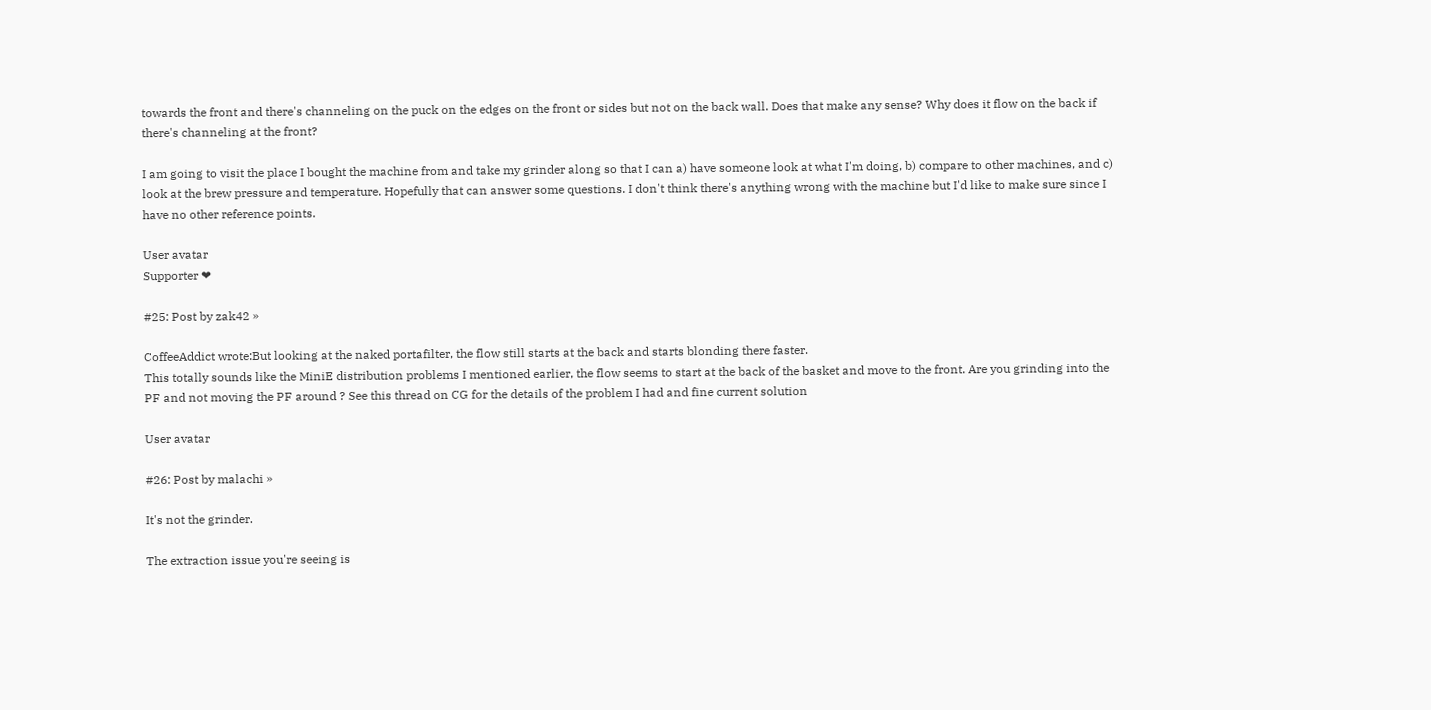towards the front and there's channeling on the puck on the edges on the front or sides but not on the back wall. Does that make any sense? Why does it flow on the back if there's channeling at the front?

I am going to visit the place I bought the machine from and take my grinder along so that I can a) have someone look at what I'm doing, b) compare to other machines, and c) look at the brew pressure and temperature. Hopefully that can answer some questions. I don't think there's anything wrong with the machine but I'd like to make sure since I have no other reference points.

User avatar
Supporter ❤

#25: Post by zak42 »

CoffeeAddict wrote:But looking at the naked portafilter, the flow still starts at the back and starts blonding there faster.
This totally sounds like the MiniE distribution problems I mentioned earlier, the flow seems to start at the back of the basket and move to the front. Are you grinding into the PF and not moving the PF around ? See this thread on CG for the details of the problem I had and fine current solution

User avatar

#26: Post by malachi »

It's not the grinder.

The extraction issue you're seeing is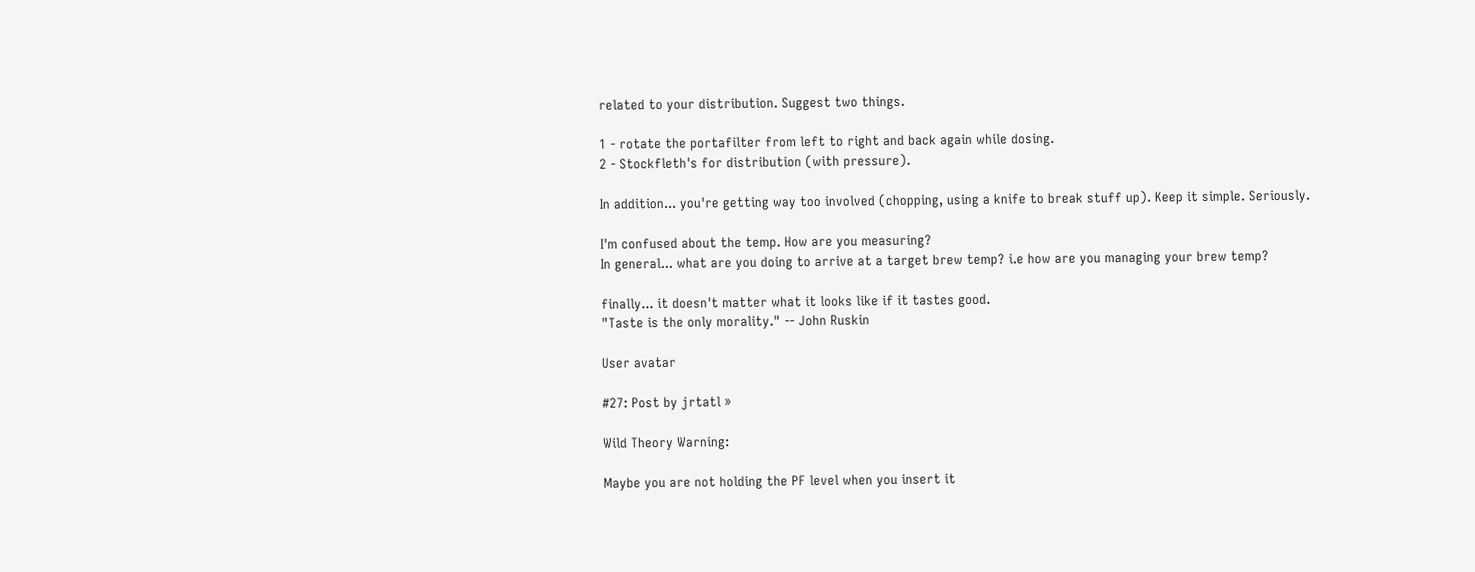related to your distribution. Suggest two things.

1 - rotate the portafilter from left to right and back again while dosing.
2 - Stockfleth's for distribution (with pressure).

In addition... you're getting way too involved (chopping, using a knife to break stuff up). Keep it simple. Seriously.

I'm confused about the temp. How are you measuring?
In general... what are you doing to arrive at a target brew temp? i.e how are you managing your brew temp?

finally... it doesn't matter what it looks like if it tastes good.
"Taste is the only morality." -- John Ruskin

User avatar

#27: Post by jrtatl »

Wild Theory Warning:

Maybe you are not holding the PF level when you insert it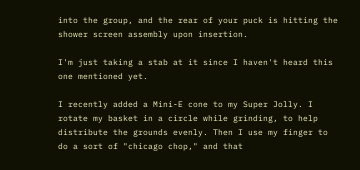into the group, and the rear of your puck is hitting the shower screen assembly upon insertion.

I'm just taking a stab at it since I haven't heard this one mentioned yet.

I recently added a Mini-E cone to my Super Jolly. I rotate my basket in a circle while grinding, to help distribute the grounds evenly. Then I use my finger to do a sort of "chicago chop," and that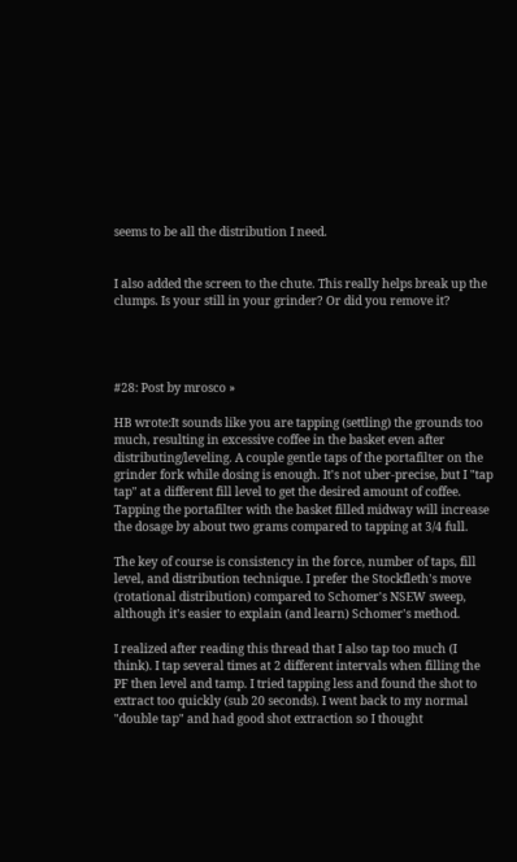seems to be all the distribution I need.


I also added the screen to the chute. This really helps break up the clumps. Is your still in your grinder? Or did you remove it?




#28: Post by mrosco »

HB wrote:It sounds like you are tapping (settling) the grounds too much, resulting in excessive coffee in the basket even after distributing/leveling. A couple gentle taps of the portafilter on the grinder fork while dosing is enough. It's not uber-precise, but I "tap tap" at a different fill level to get the desired amount of coffee. Tapping the portafilter with the basket filled midway will increase the dosage by about two grams compared to tapping at 3/4 full.

The key of course is consistency in the force, number of taps, fill level, and distribution technique. I prefer the Stockfleth's move (rotational distribution) compared to Schomer's NSEW sweep, although it's easier to explain (and learn) Schomer's method.

I realized after reading this thread that I also tap too much (I think). I tap several times at 2 different intervals when filling the PF then level and tamp. I tried tapping less and found the shot to extract too quickly (sub 20 seconds). I went back to my normal "double tap" and had good shot extraction so I thought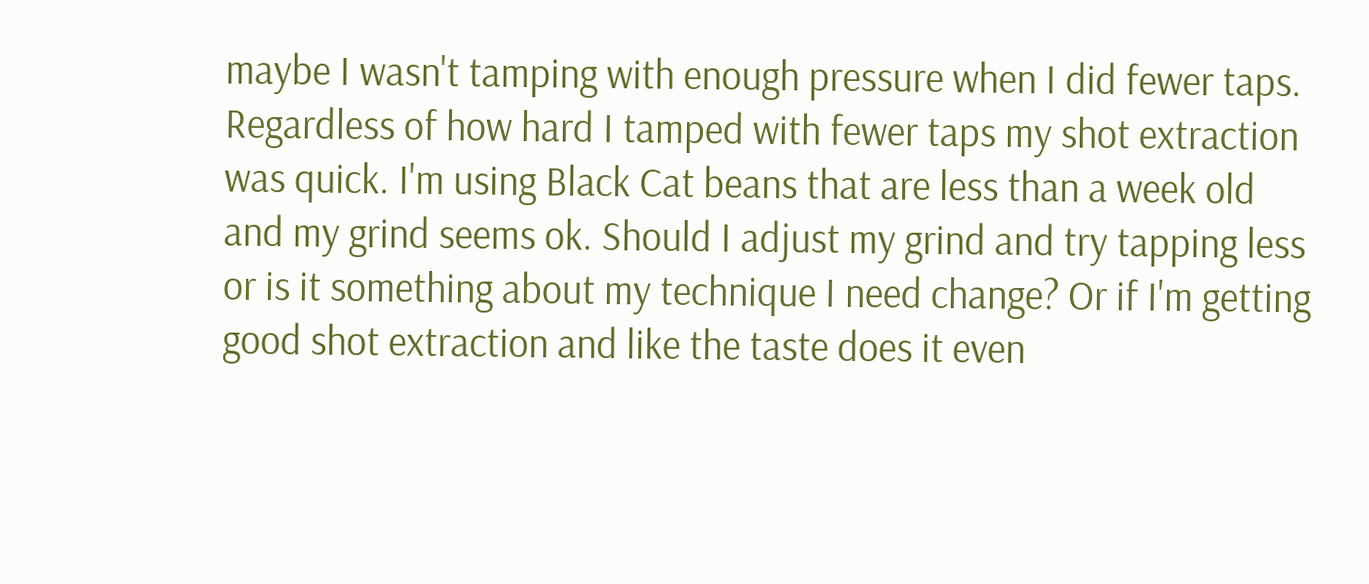maybe I wasn't tamping with enough pressure when I did fewer taps. Regardless of how hard I tamped with fewer taps my shot extraction was quick. I'm using Black Cat beans that are less than a week old and my grind seems ok. Should I adjust my grind and try tapping less or is it something about my technique I need change? Or if I'm getting good shot extraction and like the taste does it even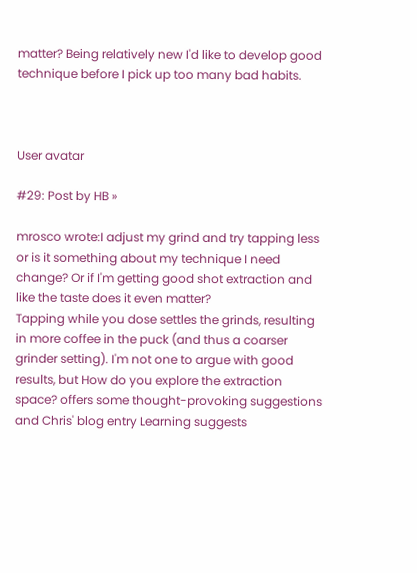matter? Being relatively new I'd like to develop good technique before I pick up too many bad habits.



User avatar

#29: Post by HB »

mrosco wrote:I adjust my grind and try tapping less or is it something about my technique I need change? Or if I'm getting good shot extraction and like the taste does it even matter?
Tapping while you dose settles the grinds, resulting in more coffee in the puck (and thus a coarser grinder setting). I'm not one to argue with good results, but How do you explore the extraction space? offers some thought-provoking suggestions and Chris' blog entry Learning suggests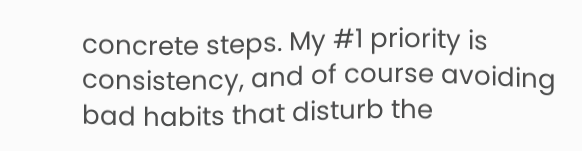concrete steps. My #1 priority is consistency, and of course avoiding bad habits that disturb the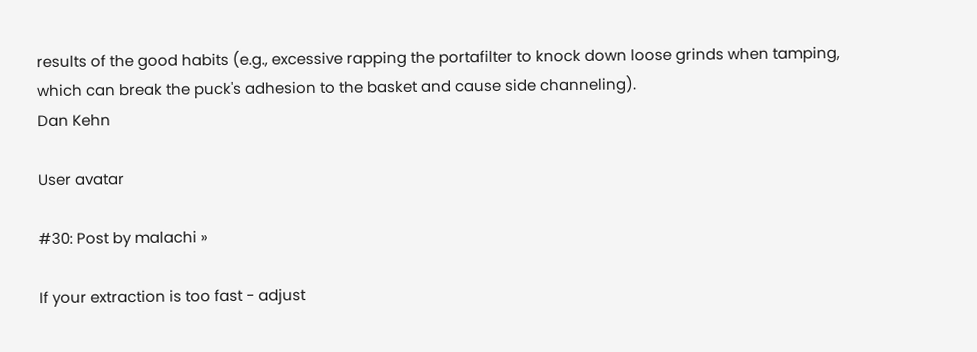results of the good habits (e.g., excessive rapping the portafilter to knock down loose grinds when tamping, which can break the puck's adhesion to the basket and cause side channeling).
Dan Kehn

User avatar

#30: Post by malachi »

If your extraction is too fast - adjust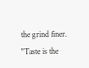the grind finer.
"Taste is the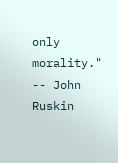only morality." -- John Ruskin